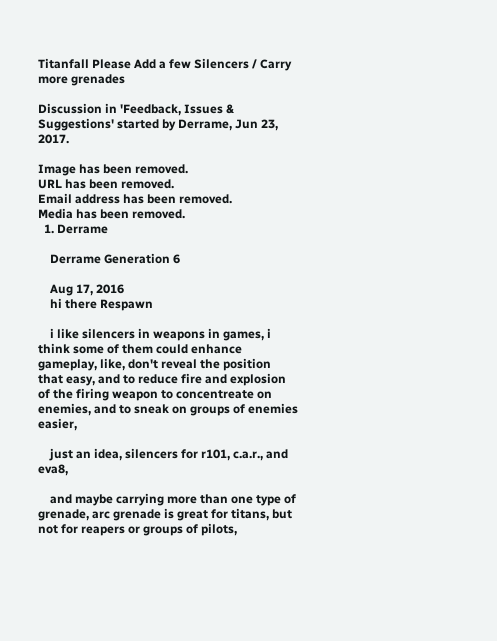Titanfall Please Add a few Silencers / Carry more grenades

Discussion in 'Feedback, Issues & Suggestions' started by Derrame, Jun 23, 2017.

Image has been removed.
URL has been removed.
Email address has been removed.
Media has been removed.
  1. Derrame

    Derrame Generation 6

    Aug 17, 2016
    hi there Respawn

    i like silencers in weapons in games, i think some of them could enhance gameplay, like, don't reveal the position that easy, and to reduce fire and explosion of the firing weapon to concentreate on enemies, and to sneak on groups of enemies easier,

    just an idea, silencers for r101, c.a.r., and eva8,

    and maybe carrying more than one type of grenade, arc grenade is great for titans, but not for reapers or groups of pilots,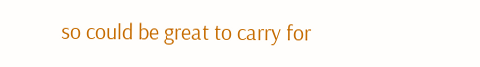so could be great to carry for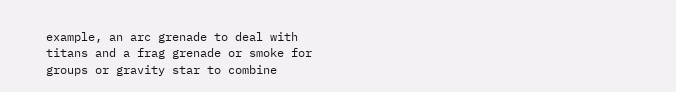example, an arc grenade to deal with titans and a frag grenade or smoke for groups or gravity star to combine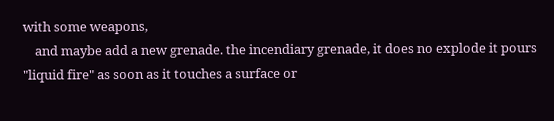with some weapons,
    and maybe add a new grenade. the incendiary grenade, it does no explode it pours "liquid fire" as soon as it touches a surface or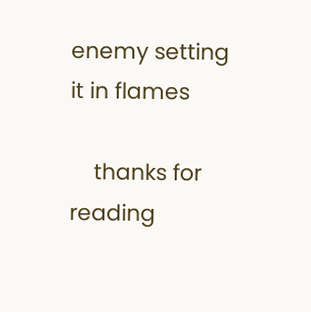enemy setting it in flames

    thanks for reading